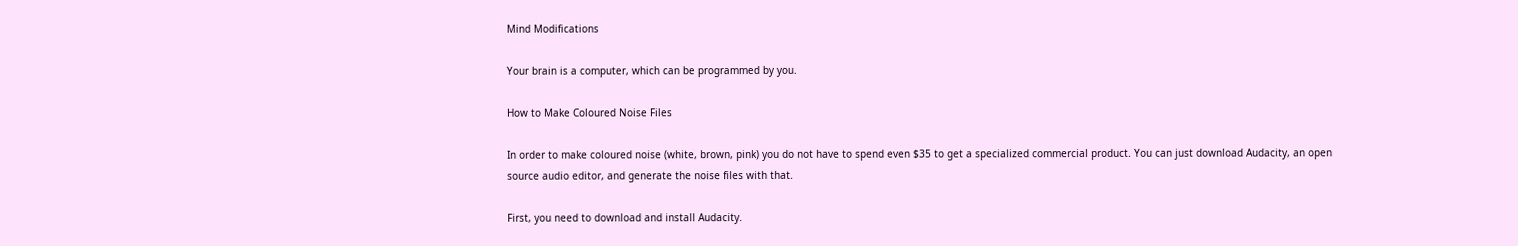Mind Modifications

Your brain is a computer, which can be programmed by you.

How to Make Coloured Noise Files

In order to make coloured noise (white, brown, pink) you do not have to spend even $35 to get a specialized commercial product. You can just download Audacity, an open source audio editor, and generate the noise files with that.

First, you need to download and install Audacity.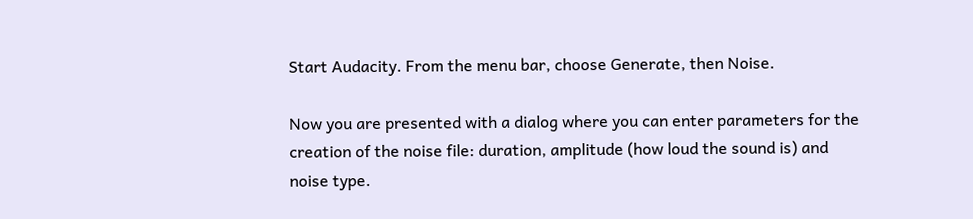Start Audacity. From the menu bar, choose Generate, then Noise.

Now you are presented with a dialog where you can enter parameters for the creation of the noise file: duration, amplitude (how loud the sound is) and noise type.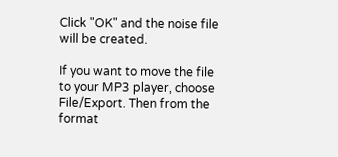Click "OK" and the noise file will be created.

If you want to move the file to your MP3 player, choose File/Export. Then from the format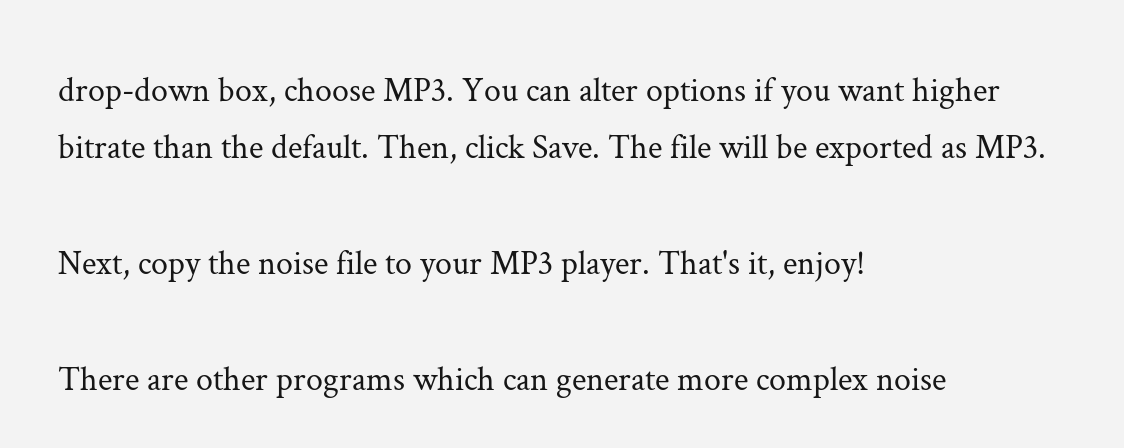drop-down box, choose MP3. You can alter options if you want higher bitrate than the default. Then, click Save. The file will be exported as MP3.

Next, copy the noise file to your MP3 player. That's it, enjoy!

There are other programs which can generate more complex noise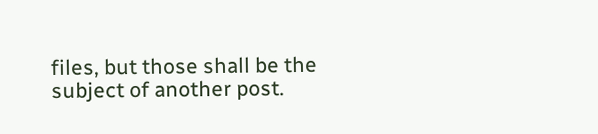files, but those shall be the subject of another post.